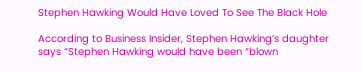Stephen Hawking Would Have Loved To See The Black Hole

According to Business Insider, Stephen Hawking’s daughter says “Stephen Hawking would have been “blown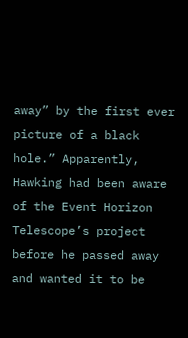away” by the first ever picture of a black hole.” Apparently, Hawking had been aware of the Event Horizon Telescope’s project before he passed away and wanted it to be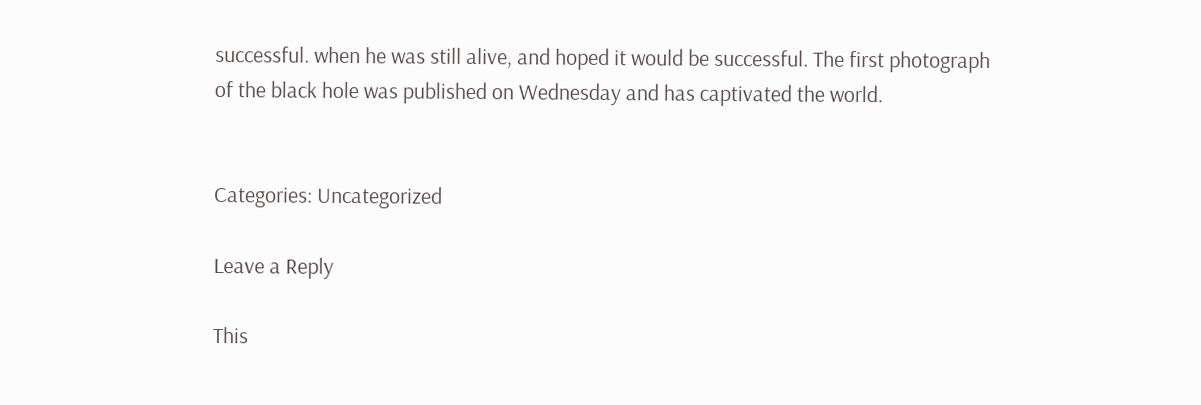successful. when he was still alive, and hoped it would be successful. The first photograph of the black hole was published on Wednesday and has captivated the world.


Categories: Uncategorized

Leave a Reply

This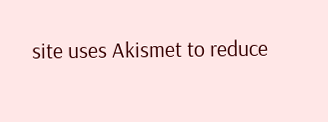site uses Akismet to reduce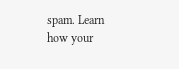spam. Learn how your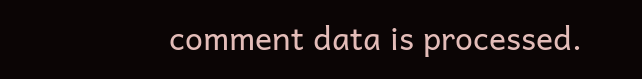comment data is processed.